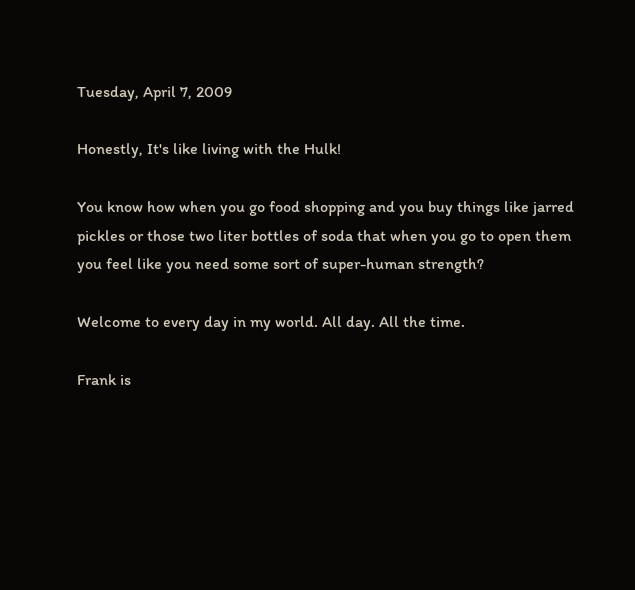Tuesday, April 7, 2009

Honestly, It's like living with the Hulk!

You know how when you go food shopping and you buy things like jarred pickles or those two liter bottles of soda that when you go to open them you feel like you need some sort of super-human strength?

Welcome to every day in my world. All day. All the time.

Frank is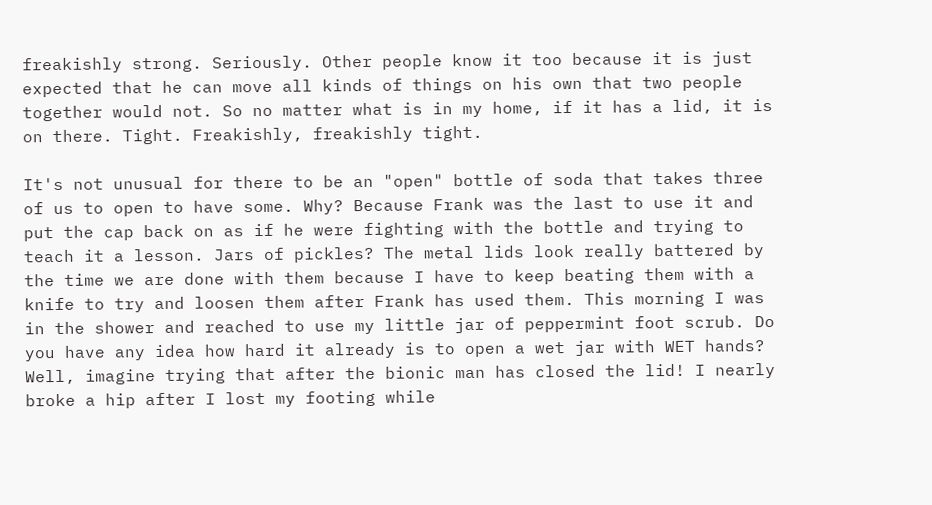freakishly strong. Seriously. Other people know it too because it is just expected that he can move all kinds of things on his own that two people together would not. So no matter what is in my home, if it has a lid, it is on there. Tight. Freakishly, freakishly tight.

It's not unusual for there to be an "open" bottle of soda that takes three of us to open to have some. Why? Because Frank was the last to use it and put the cap back on as if he were fighting with the bottle and trying to teach it a lesson. Jars of pickles? The metal lids look really battered by the time we are done with them because I have to keep beating them with a knife to try and loosen them after Frank has used them. This morning I was in the shower and reached to use my little jar of peppermint foot scrub. Do you have any idea how hard it already is to open a wet jar with WET hands? Well, imagine trying that after the bionic man has closed the lid! I nearly broke a hip after I lost my footing while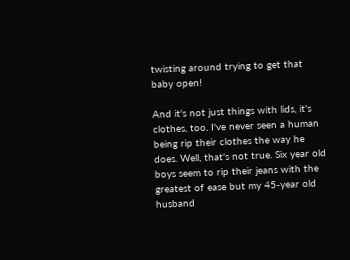twisting around trying to get that baby open!

And it's not just things with lids, it's clothes, too. I've never seen a human being rip their clothes the way he does. Well, that's not true. Six year old boys seem to rip their jeans with the greatest of ease but my 45-year old husband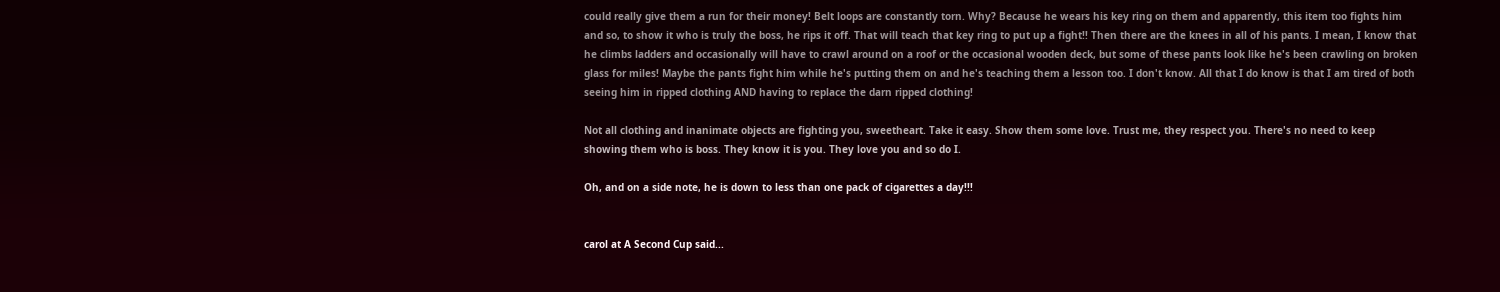could really give them a run for their money! Belt loops are constantly torn. Why? Because he wears his key ring on them and apparently, this item too fights him and so, to show it who is truly the boss, he rips it off. That will teach that key ring to put up a fight!! Then there are the knees in all of his pants. I mean, I know that he climbs ladders and occasionally will have to crawl around on a roof or the occasional wooden deck, but some of these pants look like he's been crawling on broken glass for miles! Maybe the pants fight him while he's putting them on and he's teaching them a lesson too. I don't know. All that I do know is that I am tired of both seeing him in ripped clothing AND having to replace the darn ripped clothing!

Not all clothing and inanimate objects are fighting you, sweetheart. Take it easy. Show them some love. Trust me, they respect you. There's no need to keep showing them who is boss. They know it is you. They love you and so do I.

Oh, and on a side note, he is down to less than one pack of cigarettes a day!!!


carol at A Second Cup said...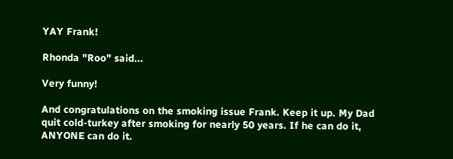YAY Frank!

Rhonda "Roo" said...

Very funny!

And congratulations on the smoking issue Frank. Keep it up. My Dad quit cold-turkey after smoking for nearly 50 years. If he can do it, ANYONE can do it.